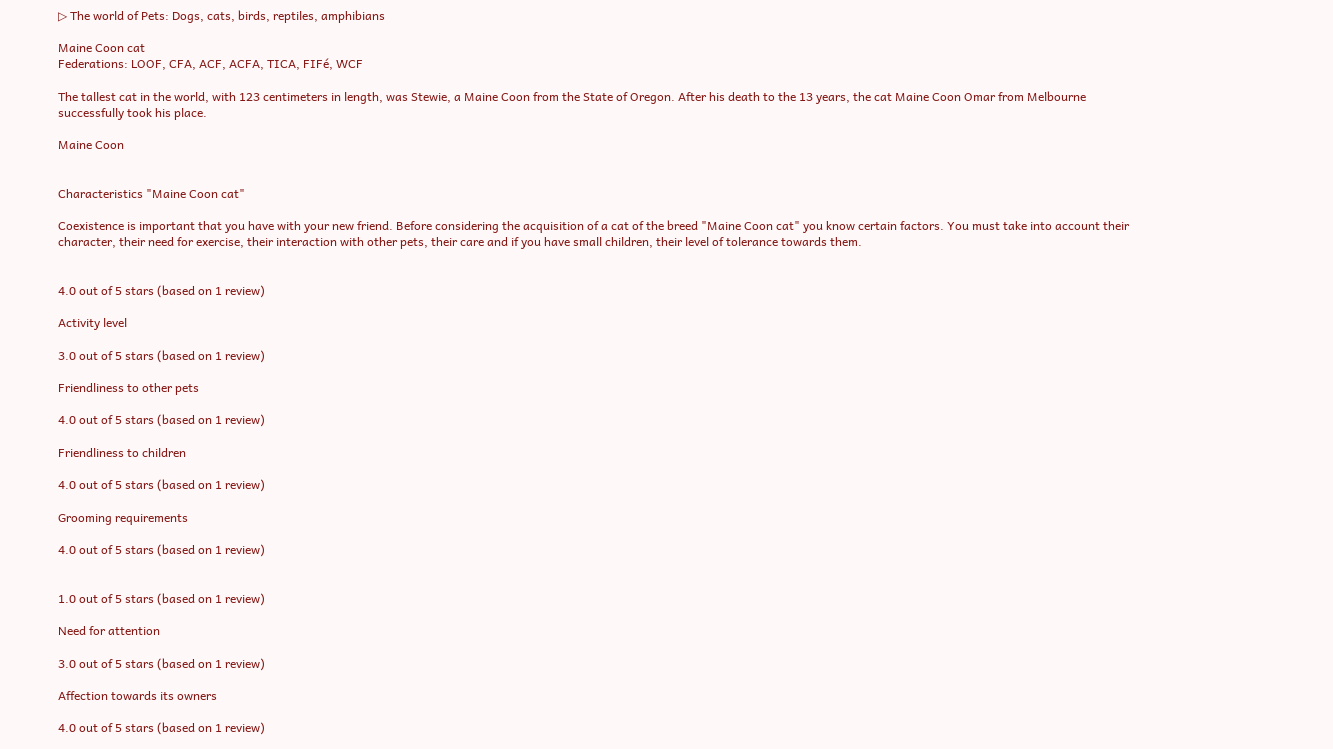▷ The world of Pets: Dogs, cats, birds, reptiles, amphibians

Maine Coon cat
Federations: LOOF, CFA, ACF, ACFA, TICA, FIFé, WCF

The tallest cat in the world, with 123 centimeters in length, was Stewie, a Maine Coon from the State of Oregon. After his death to the 13 years, the cat Maine Coon Omar from Melbourne successfully took his place.

Maine Coon


Characteristics "Maine Coon cat"

Coexistence is important that you have with your new friend. Before considering the acquisition of a cat of the breed "Maine Coon cat" you know certain factors. You must take into account their character, their need for exercise, their interaction with other pets, their care and if you have small children, their level of tolerance towards them.


4.0 out of 5 stars (based on 1 review)

Activity level

3.0 out of 5 stars (based on 1 review)

Friendliness to other pets

4.0 out of 5 stars (based on 1 review)

Friendliness to children

4.0 out of 5 stars (based on 1 review)

Grooming requirements

4.0 out of 5 stars (based on 1 review)


1.0 out of 5 stars (based on 1 review)

Need for attention

3.0 out of 5 stars (based on 1 review)

Affection towards its owners

4.0 out of 5 stars (based on 1 review)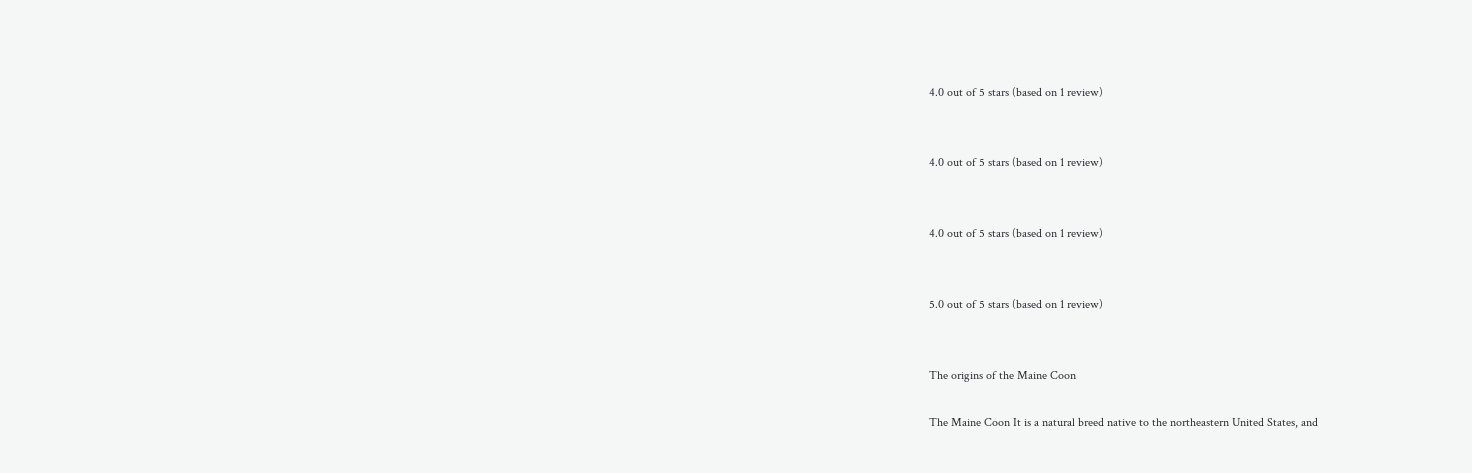4.0 out of 5 stars (based on 1 review)


4.0 out of 5 stars (based on 1 review)


4.0 out of 5 stars (based on 1 review)


5.0 out of 5 stars (based on 1 review)


The origins of the Maine Coon

The Maine Coon It is a natural breed native to the northeastern United States, and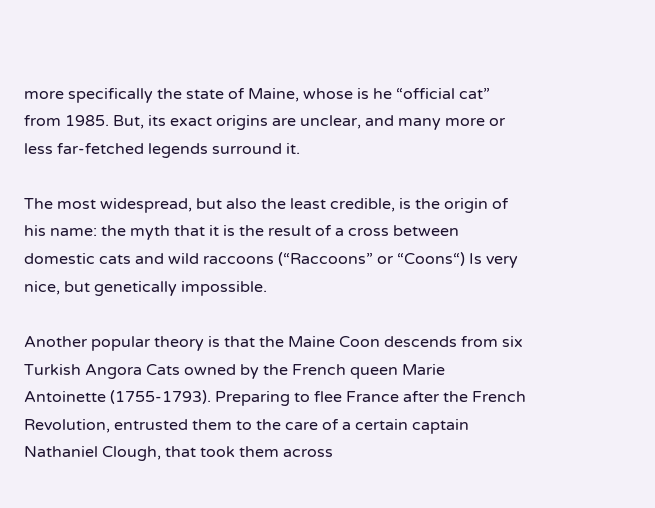more specifically the state of Maine, whose is he “official cat” from 1985. But, its exact origins are unclear, and many more or less far-fetched legends surround it.

The most widespread, but also the least credible, is the origin of his name: the myth that it is the result of a cross between domestic cats and wild raccoons (“Raccoons” or “Coons“) Is very nice, but genetically impossible.

Another popular theory is that the Maine Coon descends from six Turkish Angora Cats owned by the French queen Marie Antoinette (1755-1793). Preparing to flee France after the French Revolution, entrusted them to the care of a certain captain Nathaniel Clough, that took them across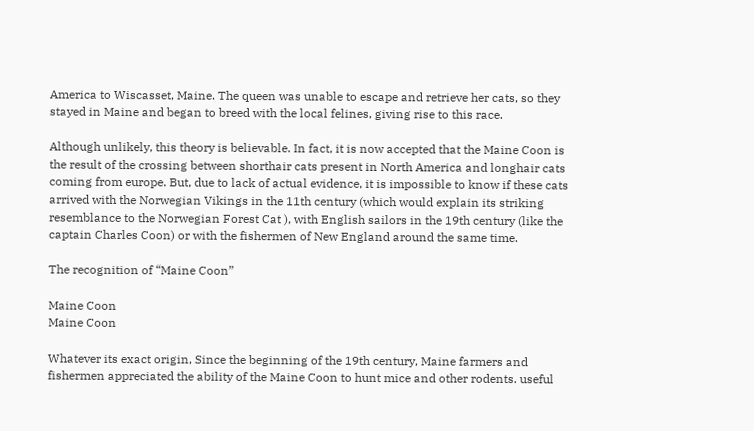America to Wiscasset, Maine. The queen was unable to escape and retrieve her cats, so they stayed in Maine and began to breed with the local felines, giving rise to this race.

Although unlikely, this theory is believable. In fact, it is now accepted that the Maine Coon is the result of the crossing between shorthair cats present in North America and longhair cats coming from europe. But, due to lack of actual evidence, it is impossible to know if these cats arrived with the Norwegian Vikings in the 11th century (which would explain its striking resemblance to the Norwegian Forest Cat ), with English sailors in the 19th century (like the captain Charles Coon) or with the fishermen of New England around the same time.

The recognition of “Maine Coon”

Maine Coon
Maine Coon

Whatever its exact origin, Since the beginning of the 19th century, Maine farmers and fishermen appreciated the ability of the Maine Coon to hunt mice and other rodents. useful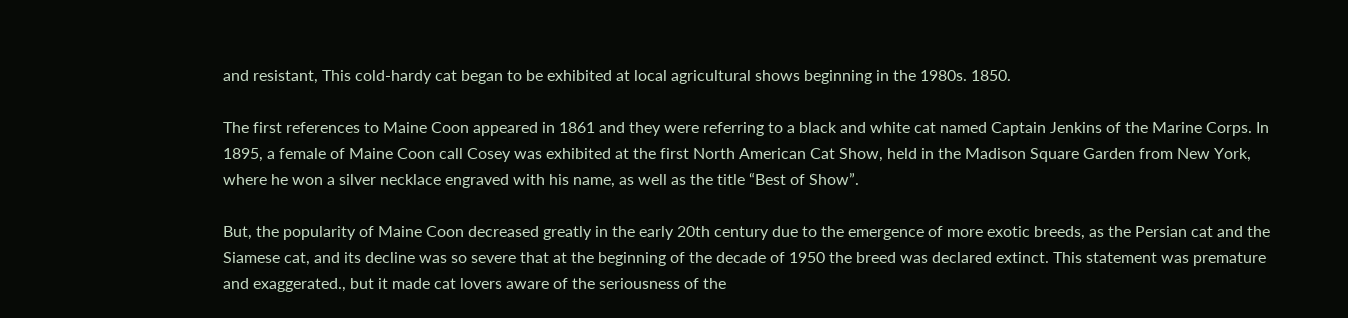and resistant, This cold-hardy cat began to be exhibited at local agricultural shows beginning in the 1980s. 1850.

The first references to Maine Coon appeared in 1861 and they were referring to a black and white cat named Captain Jenkins of the Marine Corps. In 1895, a female of Maine Coon call Cosey was exhibited at the first North American Cat Show, held in the Madison Square Garden from New York, where he won a silver necklace engraved with his name, as well as the title “Best of Show”.

But, the popularity of Maine Coon decreased greatly in the early 20th century due to the emergence of more exotic breeds, as the Persian cat and the Siamese cat, and its decline was so severe that at the beginning of the decade of 1950 the breed was declared extinct. This statement was premature and exaggerated., but it made cat lovers aware of the seriousness of the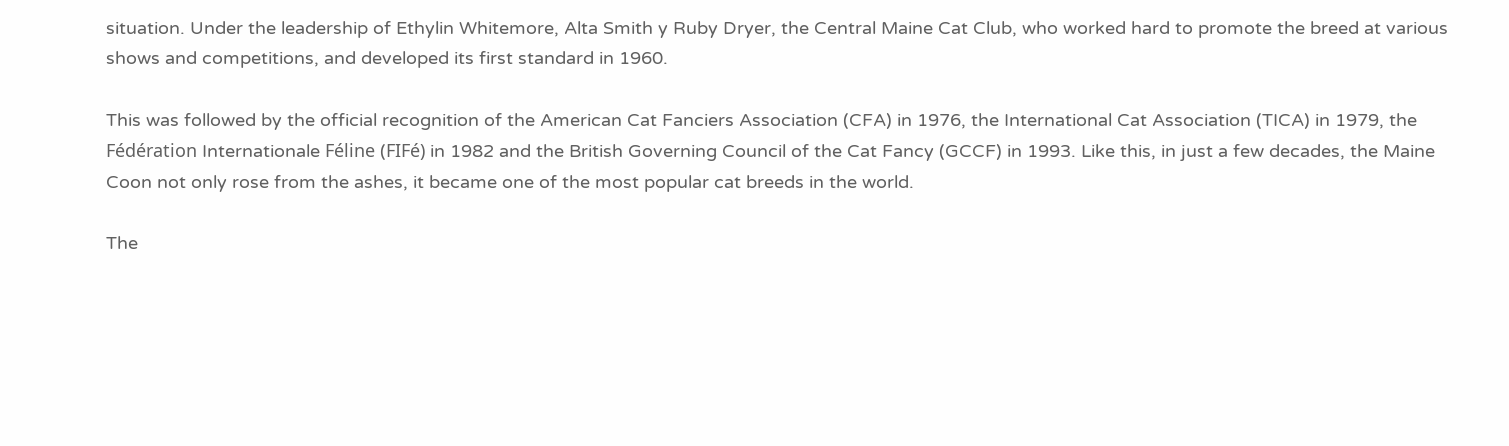situation. Under the leadership of Ethylin Whitemore, Alta Smith y Ruby Dryer, the Central Maine Cat Club, who worked hard to promote the breed at various shows and competitions, and developed its first standard in 1960.

This was followed by the official recognition of the American Cat Fanciers Association (CFA) in 1976, the International Cat Association (TICA) in 1979, the Fédération Internationale Féline (FIFé) in 1982 and the British Governing Council of the Cat Fancy (GCCF) in 1993. Like this, in just a few decades, the Maine Coon not only rose from the ashes, it became one of the most popular cat breeds in the world.

The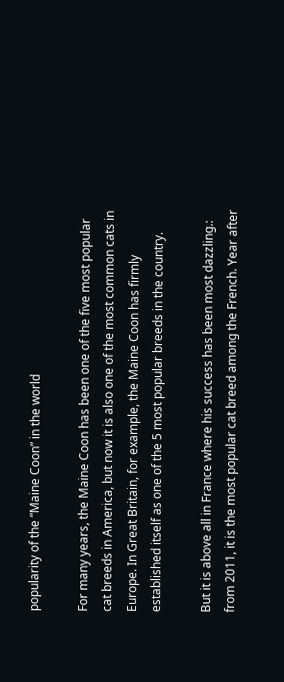popularity of the “Maine Coon” in the world

For many years, the Maine Coon has been one of the five most popular cat breeds in America, but now it is also one of the most common cats in Europe. In Great Britain, for example, the Maine Coon has firmly established itself as one of the 5 most popular breeds in the country.

But it is above all in France where his success has been most dazzling.: from 2011, it is the most popular cat breed among the French. Year after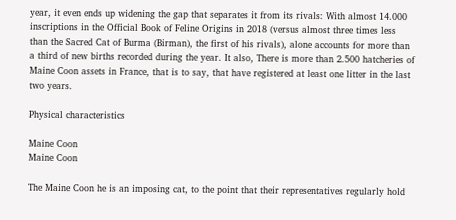year, it even ends up widening the gap that separates it from its rivals: With almost 14.000 inscriptions in the Official Book of Feline Origins in 2018 (versus almost three times less than the Sacred Cat of Burma (Birman), the first of his rivals), alone accounts for more than a third of new births recorded during the year. It also, There is more than 2.500 hatcheries of Maine Coon assets in France, that is to say, that have registered at least one litter in the last two years.

Physical characteristics

Maine Coon
Maine Coon

The Maine Coon he is an imposing cat, to the point that their representatives regularly hold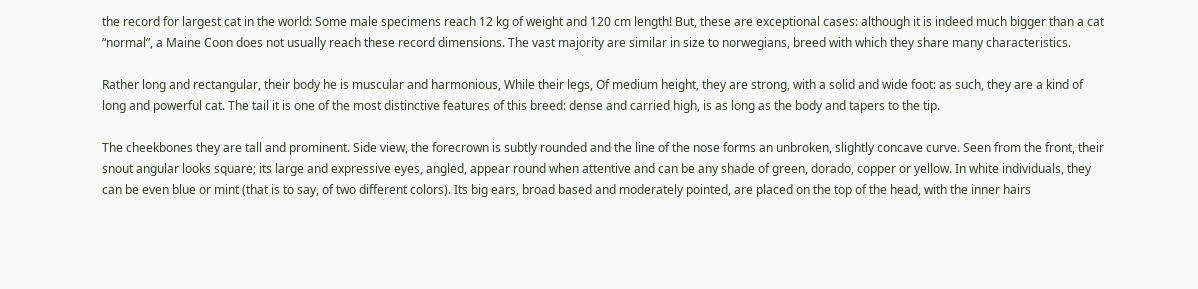the record for largest cat in the world: Some male specimens reach 12 kg of weight and 120 cm length! But, these are exceptional cases: although it is indeed much bigger than a cat “normal”, a Maine Coon does not usually reach these record dimensions. The vast majority are similar in size to norwegians, breed with which they share many characteristics.

Rather long and rectangular, their body he is muscular and harmonious, While their legs, Of medium height, they are strong, with a solid and wide foot: as such, they are a kind of long and powerful cat. The tail it is one of the most distinctive features of this breed: dense and carried high, is as long as the body and tapers to the tip.

The cheekbones they are tall and prominent. Side view, the forecrown is subtly rounded and the line of the nose forms an unbroken, slightly concave curve. Seen from the front, their snout angular looks square; its large and expressive eyes, angled, appear round when attentive and can be any shade of green, dorado, copper or yellow. In white individuals, they can be even blue or mint (that is to say, of two different colors). Its big ears, broad based and moderately pointed, are placed on the top of the head, with the inner hairs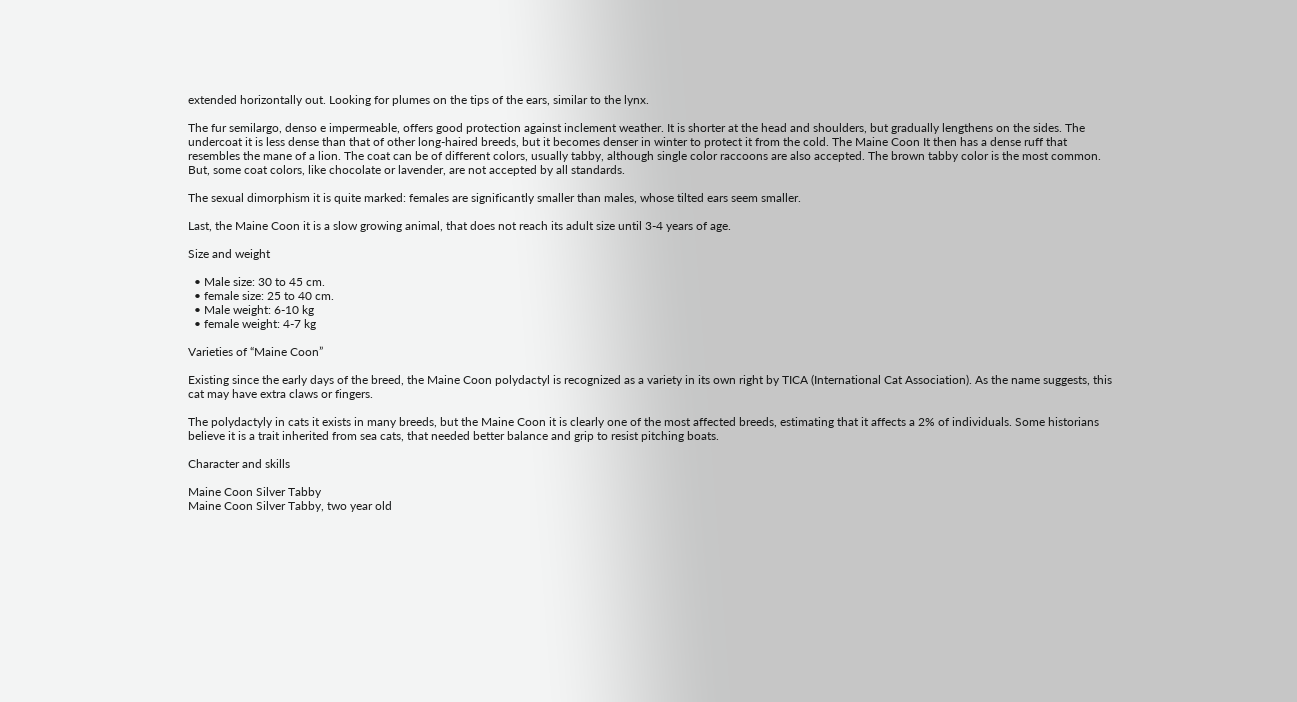extended horizontally out. Looking for plumes on the tips of the ears, similar to the lynx.

The fur semilargo, denso e impermeable, offers good protection against inclement weather. It is shorter at the head and shoulders, but gradually lengthens on the sides. The undercoat it is less dense than that of other long-haired breeds, but it becomes denser in winter to protect it from the cold. The Maine Coon It then has a dense ruff that resembles the mane of a lion. The coat can be of different colors, usually tabby, although single color raccoons are also accepted. The brown tabby color is the most common. But, some coat colors, like chocolate or lavender, are not accepted by all standards.

The sexual dimorphism it is quite marked: females are significantly smaller than males, whose tilted ears seem smaller.

Last, the Maine Coon it is a slow growing animal, that does not reach its adult size until 3-4 years of age.

Size and weight

  • Male size: 30 to 45 cm.
  • female size: 25 to 40 cm.
  • Male weight: 6-10 kg
  • female weight: 4-7 kg

Varieties of “Maine Coon”

Existing since the early days of the breed, the Maine Coon polydactyl is recognized as a variety in its own right by TICA (International Cat Association). As the name suggests, this cat may have extra claws or fingers.

The polydactyly in cats it exists in many breeds, but the Maine Coon it is clearly one of the most affected breeds, estimating that it affects a 2% of individuals. Some historians believe it is a trait inherited from sea cats, that needed better balance and grip to resist pitching boats.

Character and skills

Maine Coon Silver Tabby
Maine Coon Silver Tabby, two year old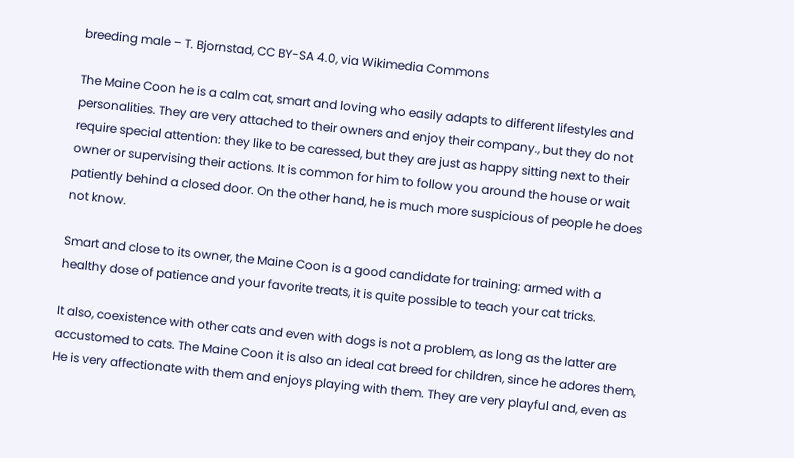breeding male – T. Bjornstad, CC BY-SA 4.0, via Wikimedia Commons

The Maine Coon he is a calm cat, smart and loving who easily adapts to different lifestyles and personalities. They are very attached to their owners and enjoy their company., but they do not require special attention: they like to be caressed, but they are just as happy sitting next to their owner or supervising their actions. It is common for him to follow you around the house or wait patiently behind a closed door. On the other hand, he is much more suspicious of people he does not know.

Smart and close to its owner, the Maine Coon is a good candidate for training: armed with a healthy dose of patience and your favorite treats, it is quite possible to teach your cat tricks.

It also, coexistence with other cats and even with dogs is not a problem, as long as the latter are accustomed to cats. The Maine Coon it is also an ideal cat breed for children, since he adores them, He is very affectionate with them and enjoys playing with them. They are very playful and, even as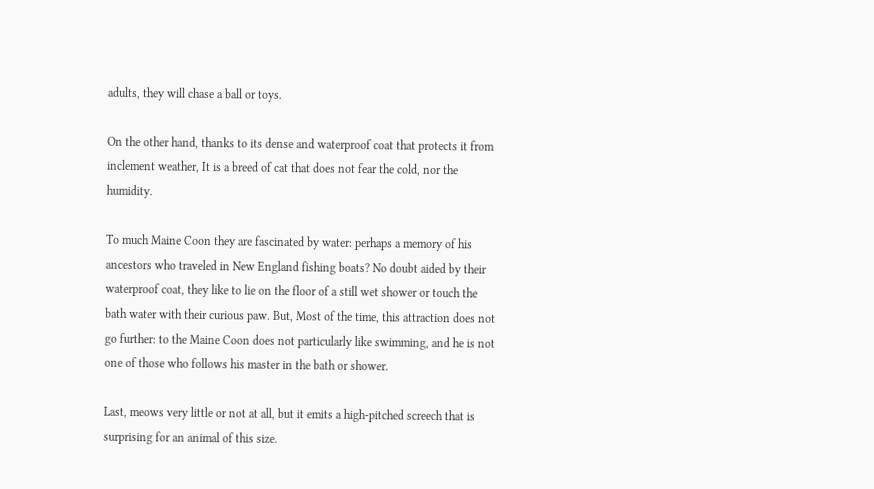adults, they will chase a ball or toys.

On the other hand, thanks to its dense and waterproof coat that protects it from inclement weather, It is a breed of cat that does not fear the cold, nor the humidity.

To much Maine Coon they are fascinated by water: perhaps a memory of his ancestors who traveled in New England fishing boats? No doubt aided by their waterproof coat, they like to lie on the floor of a still wet shower or touch the bath water with their curious paw. But, Most of the time, this attraction does not go further: to the Maine Coon does not particularly like swimming, and he is not one of those who follows his master in the bath or shower.

Last, meows very little or not at all, but it emits a high-pitched screech that is surprising for an animal of this size.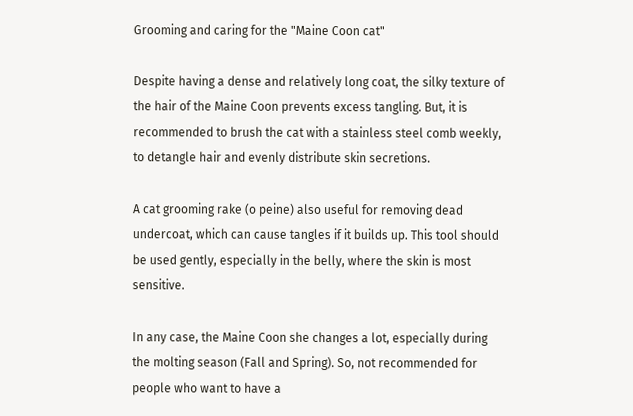Grooming and caring for the "Maine Coon cat"

Despite having a dense and relatively long coat, the silky texture of the hair of the Maine Coon prevents excess tangling. But, it is recommended to brush the cat with a stainless steel comb weekly, to detangle hair and evenly distribute skin secretions.

A cat grooming rake (o peine) also useful for removing dead undercoat, which can cause tangles if it builds up. This tool should be used gently, especially in the belly, where the skin is most sensitive.

In any case, the Maine Coon she changes a lot, especially during the molting season (Fall and Spring). So, not recommended for people who want to have a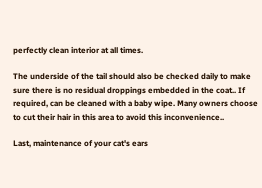perfectly clean interior at all times.

The underside of the tail should also be checked daily to make sure there is no residual droppings embedded in the coat.. If required, can be cleaned with a baby wipe. Many owners choose to cut their hair in this area to avoid this inconvenience..

Last, maintenance of your cat's ears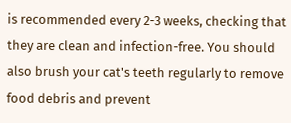is recommended every 2-3 weeks, checking that they are clean and infection-free. You should also brush your cat's teeth regularly to remove food debris and prevent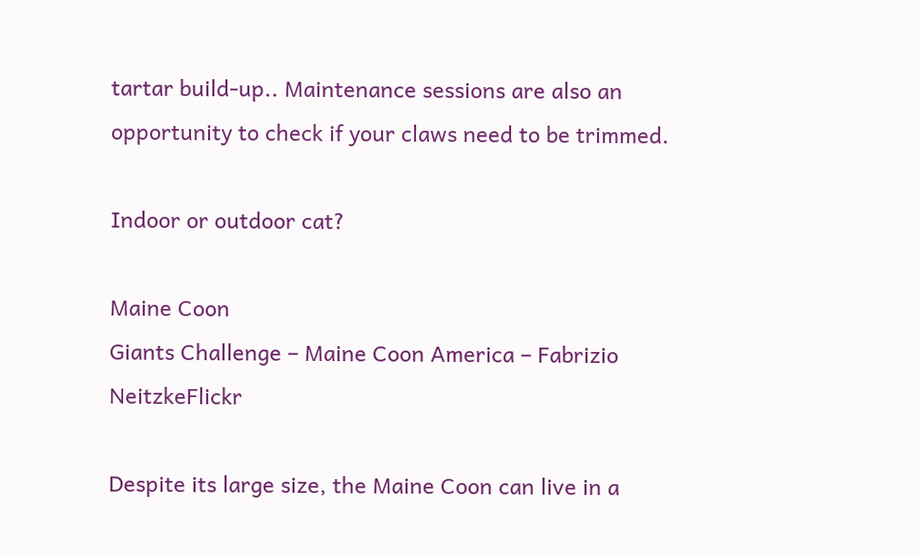tartar build-up.. Maintenance sessions are also an opportunity to check if your claws need to be trimmed.

Indoor or outdoor cat?

Maine Coon
Giants Challenge – Maine Coon America – Fabrizio NeitzkeFlickr

Despite its large size, the Maine Coon can live in a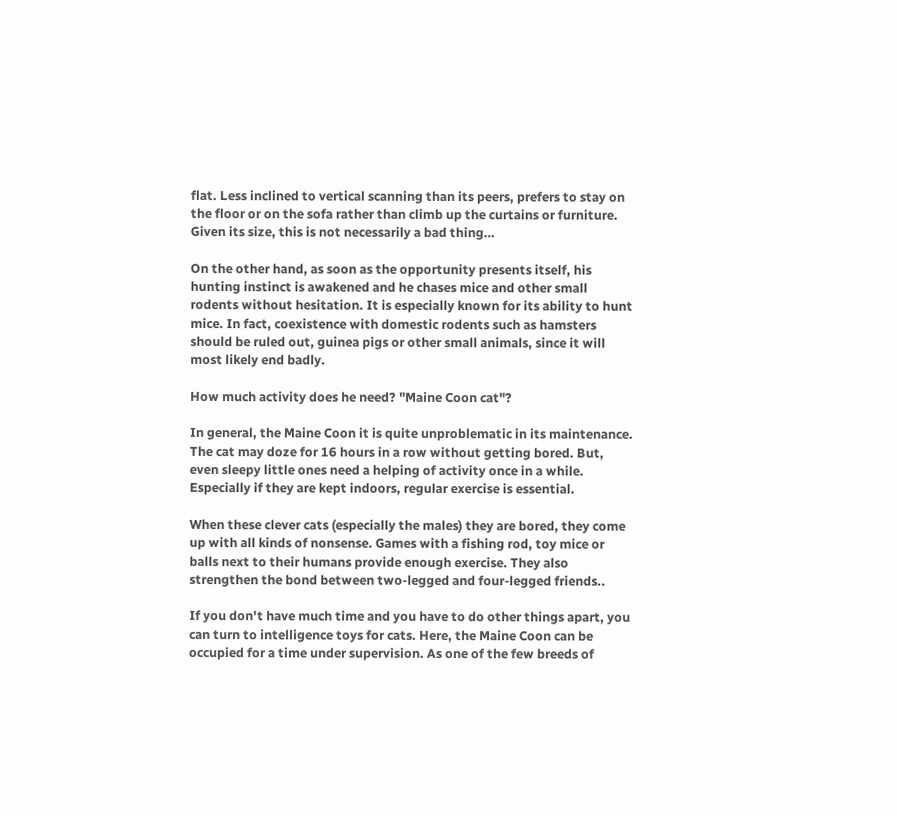flat. Less inclined to vertical scanning than its peers, prefers to stay on the floor or on the sofa rather than climb up the curtains or furniture. Given its size, this is not necessarily a bad thing…

On the other hand, as soon as the opportunity presents itself, his hunting instinct is awakened and he chases mice and other small rodents without hesitation. It is especially known for its ability to hunt mice. In fact, coexistence with domestic rodents such as hamsters should be ruled out, guinea pigs or other small animals, since it will most likely end badly.

How much activity does he need? "Maine Coon cat"?

In general, the Maine Coon it is quite unproblematic in its maintenance. The cat may doze for 16 hours in a row without getting bored. But, even sleepy little ones need a helping of activity once in a while. Especially if they are kept indoors, regular exercise is essential.

When these clever cats (especially the males) they are bored, they come up with all kinds of nonsense. Games with a fishing rod, toy mice or balls next to their humans provide enough exercise. They also strengthen the bond between two-legged and four-legged friends..

If you don't have much time and you have to do other things apart, you can turn to intelligence toys for cats. Here, the Maine Coon can be occupied for a time under supervision. As one of the few breeds of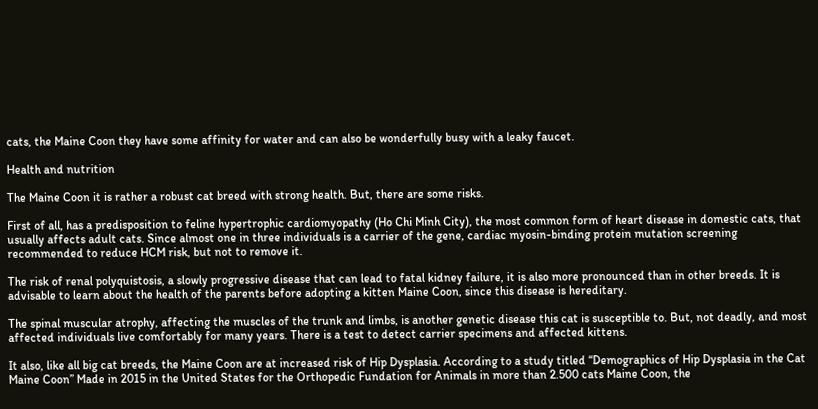cats, the Maine Coon they have some affinity for water and can also be wonderfully busy with a leaky faucet.

Health and nutrition

The Maine Coon it is rather a robust cat breed with strong health. But, there are some risks.

First of all, has a predisposition to feline hypertrophic cardiomyopathy (Ho Chi Minh City), the most common form of heart disease in domestic cats, that usually affects adult cats. Since almost one in three individuals is a carrier of the gene, cardiac myosin-binding protein mutation screening recommended to reduce HCM risk, but not to remove it.

The risk of renal polyquistosis, a slowly progressive disease that can lead to fatal kidney failure, it is also more pronounced than in other breeds. It is advisable to learn about the health of the parents before adopting a kitten Maine Coon, since this disease is hereditary.

The spinal muscular atrophy, affecting the muscles of the trunk and limbs, is another genetic disease this cat is susceptible to. But, not deadly, and most affected individuals live comfortably for many years. There is a test to detect carrier specimens and affected kittens.

It also, like all big cat breeds, the Maine Coon are at increased risk of Hip Dysplasia. According to a study titled “Demographics of Hip Dysplasia in the Cat Maine Coon” Made in 2015 in the United States for the Orthopedic Fundation for Animals in more than 2.500 cats Maine Coon, the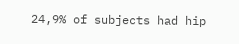24,9% of subjects had hip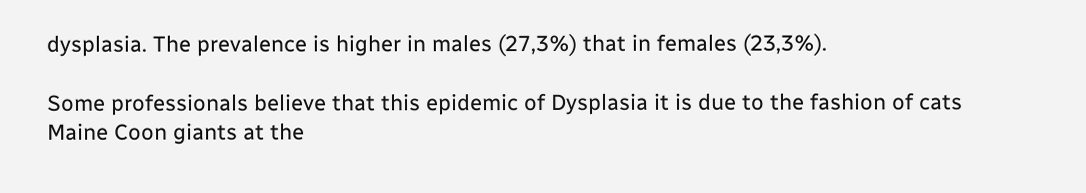dysplasia. The prevalence is higher in males (27,3%) that in females (23,3%).

Some professionals believe that this epidemic of Dysplasia it is due to the fashion of cats Maine Coon giants at the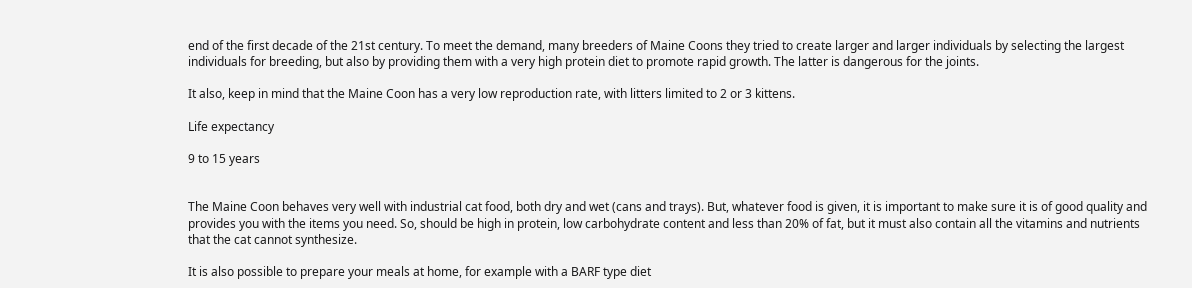end of the first decade of the 21st century. To meet the demand, many breeders of Maine Coons they tried to create larger and larger individuals by selecting the largest individuals for breeding, but also by providing them with a very high protein diet to promote rapid growth. The latter is dangerous for the joints.

It also, keep in mind that the Maine Coon has a very low reproduction rate, with litters limited to 2 or 3 kittens.

Life expectancy

9 to 15 years


The Maine Coon behaves very well with industrial cat food, both dry and wet (cans and trays). But, whatever food is given, it is important to make sure it is of good quality and provides you with the items you need. So, should be high in protein, low carbohydrate content and less than 20% of fat, but it must also contain all the vitamins and nutrients that the cat cannot synthesize.

It is also possible to prepare your meals at home, for example with a BARF type diet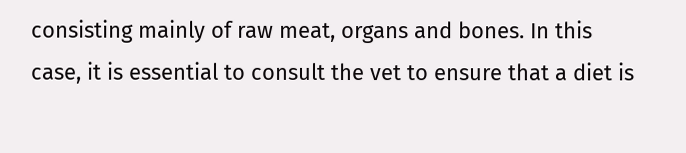consisting mainly of raw meat, organs and bones. In this case, it is essential to consult the vet to ensure that a diet is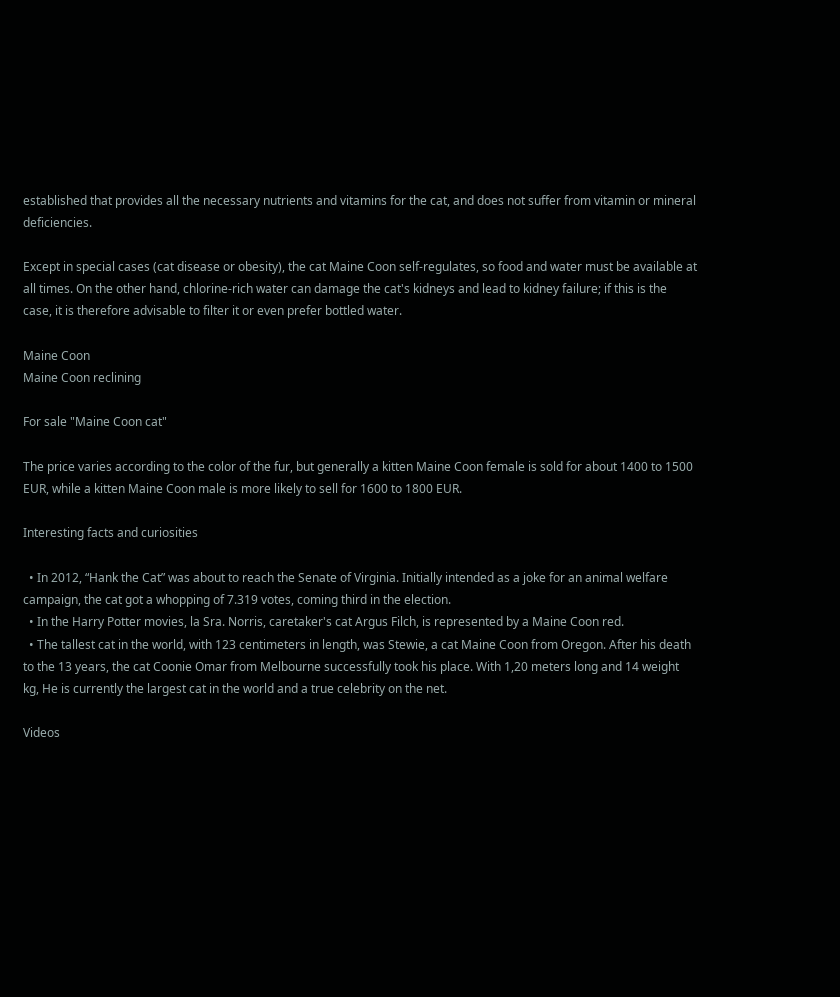established that provides all the necessary nutrients and vitamins for the cat, and does not suffer from vitamin or mineral deficiencies.

Except in special cases (cat disease or obesity), the cat Maine Coon self-regulates, so food and water must be available at all times. On the other hand, chlorine-rich water can damage the cat's kidneys and lead to kidney failure; if this is the case, it is therefore advisable to filter it or even prefer bottled water.

Maine Coon
Maine Coon reclining

For sale "Maine Coon cat"

The price varies according to the color of the fur, but generally a kitten Maine Coon female is sold for about 1400 to 1500 EUR, while a kitten Maine Coon male is more likely to sell for 1600 to 1800 EUR.

Interesting facts and curiosities

  • In 2012, “Hank the Cat” was about to reach the Senate of Virginia. Initially intended as a joke for an animal welfare campaign, the cat got a whopping of 7.319 votes, coming third in the election.
  • In the Harry Potter movies, la Sra. Norris, caretaker's cat Argus Filch, is represented by a Maine Coon red.
  • The tallest cat in the world, with 123 centimeters in length, was Stewie, a cat Maine Coon from Oregon. After his death to the 13 years, the cat Coonie Omar from Melbourne successfully took his place. With 1,20 meters long and 14 weight kg, He is currently the largest cat in the world and a true celebrity on the net.

Videos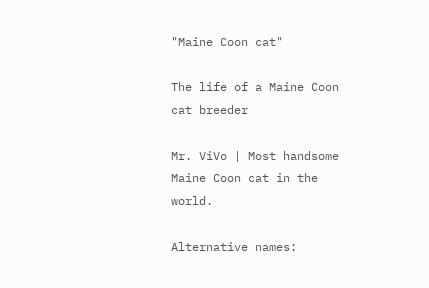"Maine Coon cat"

The life of a Maine Coon cat breeder

Mr. ViVo | Most handsome Maine Coon cat in the world.

Alternative names: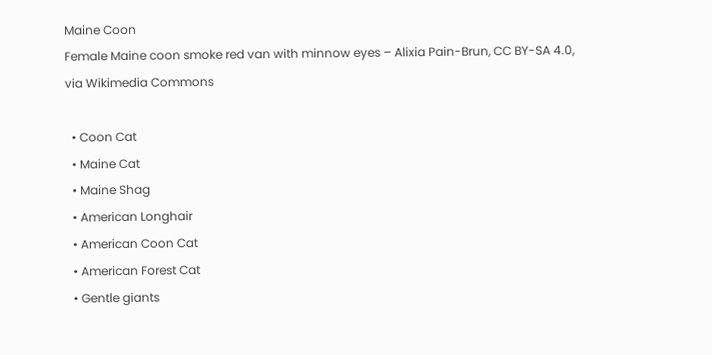Maine Coon
Female Maine coon smoke red van with minnow eyes – Alixia Pain-Brun, CC BY-SA 4.0, via Wikimedia Commons

  • Coon Cat
  • Maine Cat
  • Maine Shag
  • American Longhair
  • American Coon Cat
  • American Forest Cat
  • Gentle giants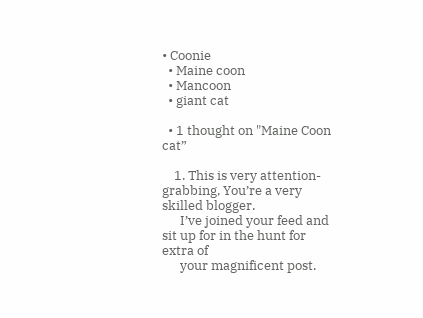• Coonie
  • Maine coon
  • Mancoon
  • giant cat

  • 1 thought on "Maine Coon cat”

    1. This is very attention-grabbing, You’re a very skilled blogger.
      I’ve joined your feed and sit up for in the hunt for extra of
      your magnificent post.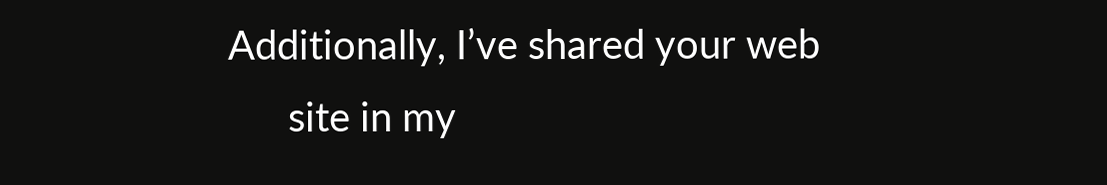Additionally, I’ve shared your web
      site in my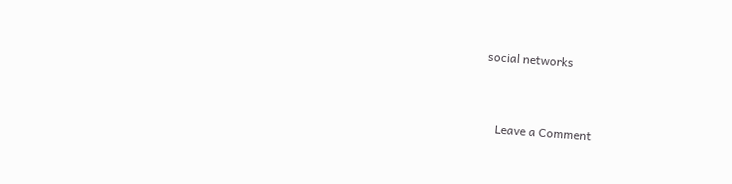social networks


    Leave a Comment